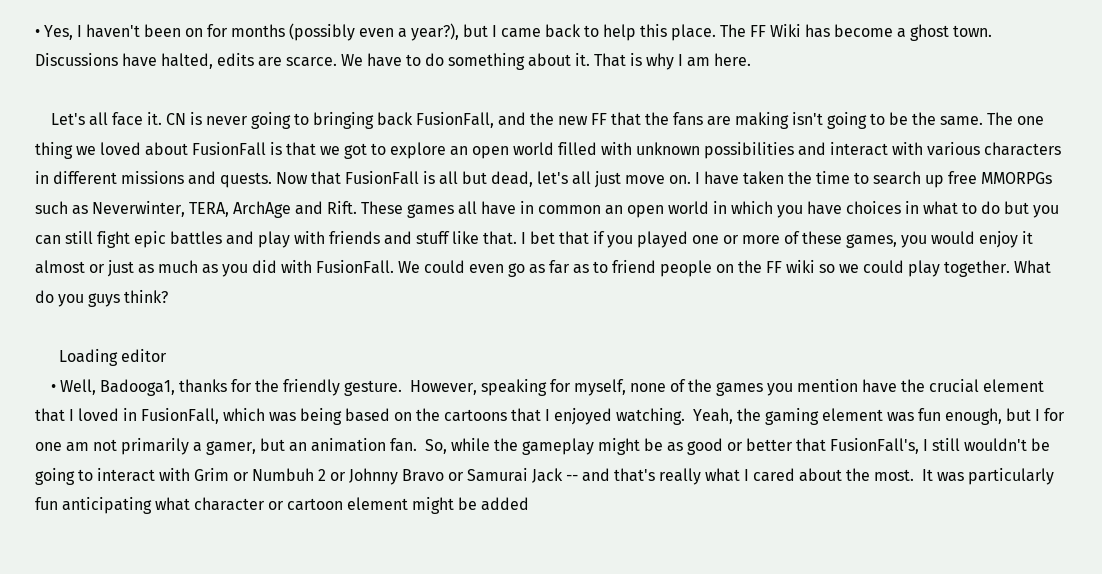• Yes, I haven't been on for months (possibly even a year?), but I came back to help this place. The FF Wiki has become a ghost town. Discussions have halted, edits are scarce. We have to do something about it. That is why I am here.

    Let's all face it. CN is never going to bringing back FusionFall, and the new FF that the fans are making isn't going to be the same. The one thing we loved about FusionFall is that we got to explore an open world filled with unknown possibilities and interact with various characters in different missions and quests. Now that FusionFall is all but dead, let's all just move on. I have taken the time to search up free MMORPGs such as Neverwinter, TERA, ArchAge and Rift. These games all have in common an open world in which you have choices in what to do but you can still fight epic battles and play with friends and stuff like that. I bet that if you played one or more of these games, you would enjoy it almost or just as much as you did with FusionFall. We could even go as far as to friend people on the FF wiki so we could play together. What do you guys think?

      Loading editor
    • Well, Badooga1, thanks for the friendly gesture.  However, speaking for myself, none of the games you mention have the crucial element that I loved in FusionFall, which was being based on the cartoons that I enjoyed watching.  Yeah, the gaming element was fun enough, but I for one am not primarily a gamer, but an animation fan.  So, while the gameplay might be as good or better that FusionFall's, I still wouldn't be going to interact with Grim or Numbuh 2 or Johnny Bravo or Samurai Jack -- and that's really what I cared about the most.  It was particularly fun anticipating what character or cartoon element might be added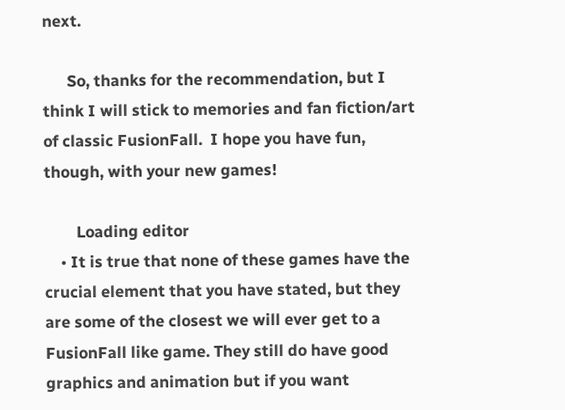next.

      So, thanks for the recommendation, but I think I will stick to memories and fan fiction/art of classic FusionFall.  I hope you have fun, though, with your new games!

        Loading editor
    • It is true that none of these games have the crucial element that you have stated, but they are some of the closest we will ever get to a FusionFall like game. They still do have good graphics and animation but if you want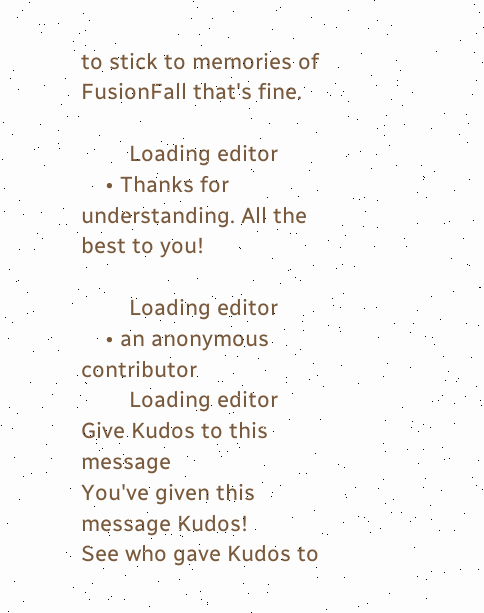to stick to memories of FusionFall that's fine.

        Loading editor
    • Thanks for understanding. All the best to you!

        Loading editor
    • an anonymous contributor
        Loading editor
Give Kudos to this message
You've given this message Kudos!
See who gave Kudos to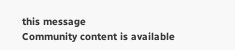this message
Community content is available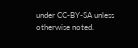under CC-BY-SA unless otherwise noted.